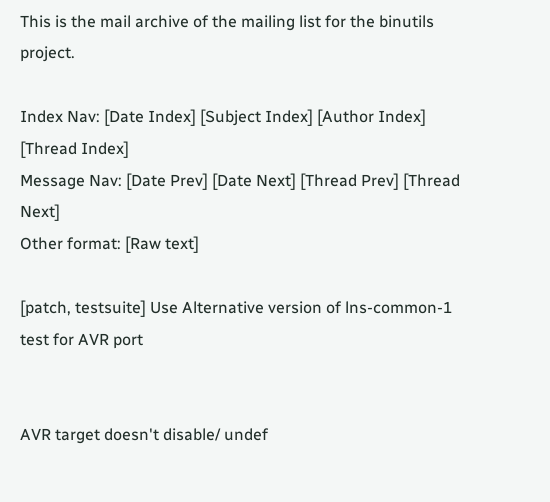This is the mail archive of the mailing list for the binutils project.

Index Nav: [Date Index] [Subject Index] [Author Index] [Thread Index]
Message Nav: [Date Prev] [Date Next] [Thread Prev] [Thread Next]
Other format: [Raw text]

[patch, testsuite] Use Alternative version of lns-common-1 test for AVR port


AVR target doesn't disable/ undef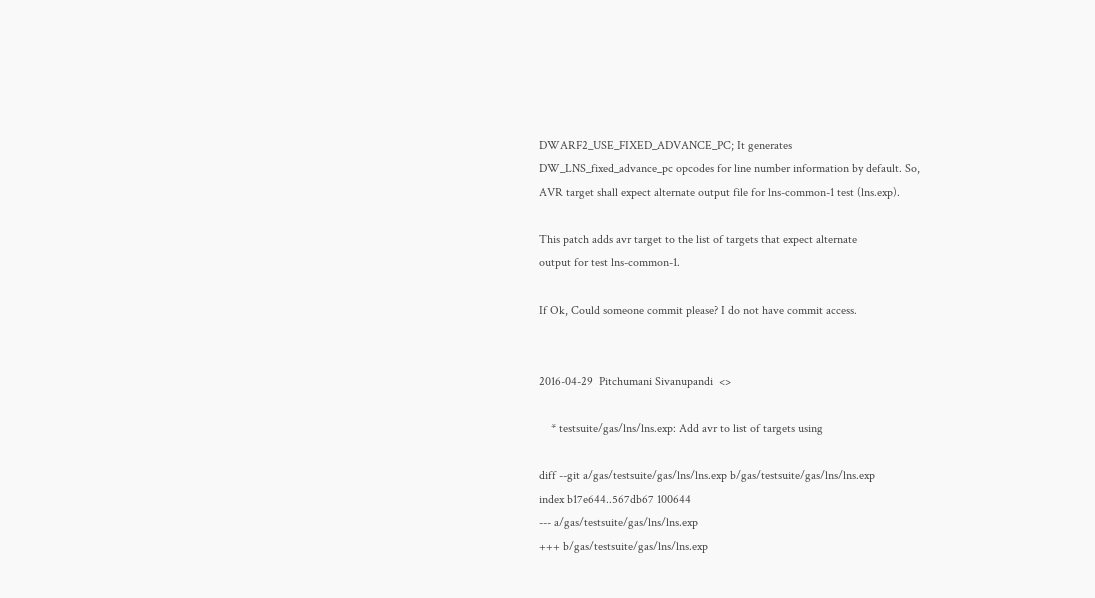DWARF2_USE_FIXED_ADVANCE_PC; It generates
DW_LNS_fixed_advance_pc opcodes for line number information by default. So,
AVR target shall expect alternate output file for lns-common-1 test (lns.exp).

This patch adds avr target to the list of targets that expect alternate
output for test lns-common-1.

If Ok, Could someone commit please? I do not have commit access.


2016-04-29  Pitchumani Sivanupandi  <>

    * testsuite/gas/lns/lns.exp: Add avr to list of targets using

diff --git a/gas/testsuite/gas/lns/lns.exp b/gas/testsuite/gas/lns/lns.exp
index b17e644..567db67 100644
--- a/gas/testsuite/gas/lns/lns.exp
+++ b/gas/testsuite/gas/lns/lns.exp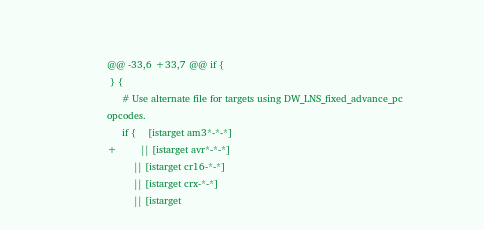@@ -33,6 +33,7 @@ if {
 } {
     # Use alternate file for targets using DW_LNS_fixed_advance_pc opcodes.
     if {    [istarget am3*-*-*]
+        || [istarget avr*-*-*]
         || [istarget cr16-*-*]
         || [istarget crx-*-*]
         || [istarget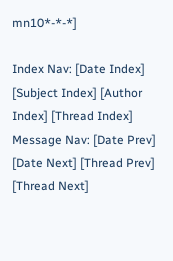mn10*-*-*]

Index Nav: [Date Index] [Subject Index] [Author Index] [Thread Index]
Message Nav: [Date Prev] [Date Next] [Thread Prev] [Thread Next]